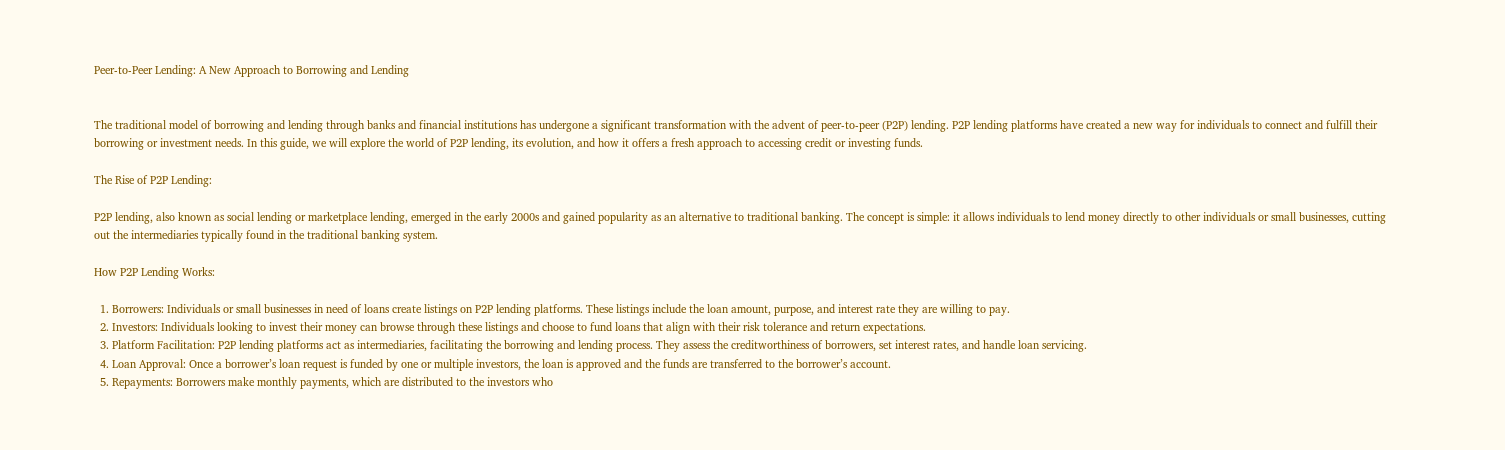Peer-to-Peer Lending: A New Approach to Borrowing and Lending


The traditional model of borrowing and lending through banks and financial institutions has undergone a significant transformation with the advent of peer-to-peer (P2P) lending. P2P lending platforms have created a new way for individuals to connect and fulfill their borrowing or investment needs. In this guide, we will explore the world of P2P lending, its evolution, and how it offers a fresh approach to accessing credit or investing funds.

The Rise of P2P Lending:

P2P lending, also known as social lending or marketplace lending, emerged in the early 2000s and gained popularity as an alternative to traditional banking. The concept is simple: it allows individuals to lend money directly to other individuals or small businesses, cutting out the intermediaries typically found in the traditional banking system.

How P2P Lending Works:

  1. Borrowers: Individuals or small businesses in need of loans create listings on P2P lending platforms. These listings include the loan amount, purpose, and interest rate they are willing to pay.
  2. Investors: Individuals looking to invest their money can browse through these listings and choose to fund loans that align with their risk tolerance and return expectations.
  3. Platform Facilitation: P2P lending platforms act as intermediaries, facilitating the borrowing and lending process. They assess the creditworthiness of borrowers, set interest rates, and handle loan servicing.
  4. Loan Approval: Once a borrower’s loan request is funded by one or multiple investors, the loan is approved and the funds are transferred to the borrower’s account.
  5. Repayments: Borrowers make monthly payments, which are distributed to the investors who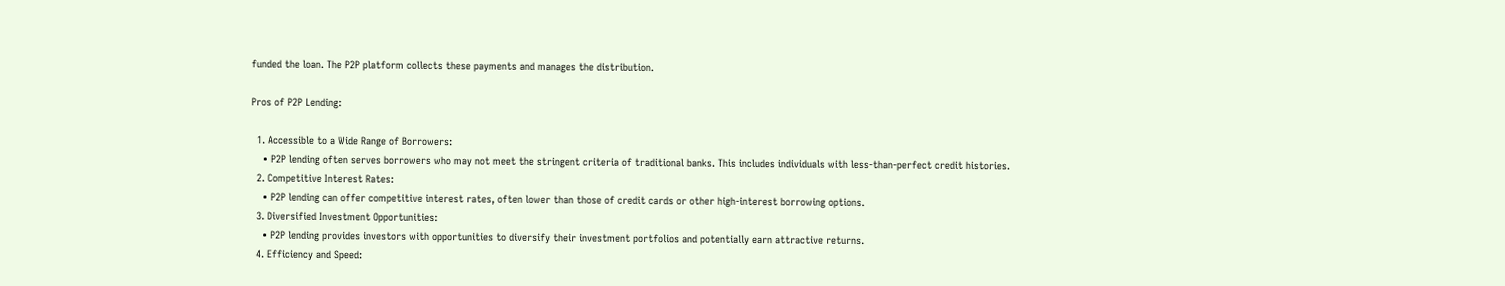funded the loan. The P2P platform collects these payments and manages the distribution.

Pros of P2P Lending:

  1. Accessible to a Wide Range of Borrowers:
    • P2P lending often serves borrowers who may not meet the stringent criteria of traditional banks. This includes individuals with less-than-perfect credit histories.
  2. Competitive Interest Rates:
    • P2P lending can offer competitive interest rates, often lower than those of credit cards or other high-interest borrowing options.
  3. Diversified Investment Opportunities:
    • P2P lending provides investors with opportunities to diversify their investment portfolios and potentially earn attractive returns.
  4. Efficiency and Speed: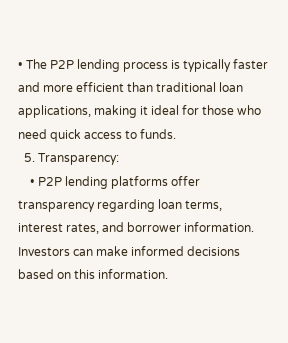• The P2P lending process is typically faster and more efficient than traditional loan applications, making it ideal for those who need quick access to funds.
  5. Transparency:
    • P2P lending platforms offer transparency regarding loan terms, interest rates, and borrower information. Investors can make informed decisions based on this information.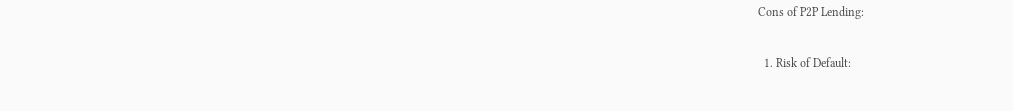Cons of P2P Lending:

  1. Risk of Default: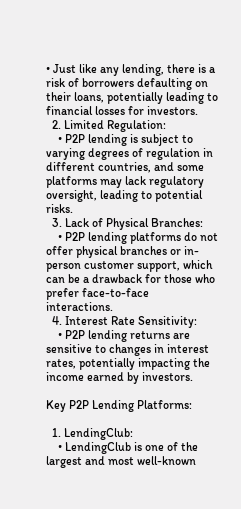• Just like any lending, there is a risk of borrowers defaulting on their loans, potentially leading to financial losses for investors.
  2. Limited Regulation:
    • P2P lending is subject to varying degrees of regulation in different countries, and some platforms may lack regulatory oversight, leading to potential risks.
  3. Lack of Physical Branches:
    • P2P lending platforms do not offer physical branches or in-person customer support, which can be a drawback for those who prefer face-to-face interactions.
  4. Interest Rate Sensitivity:
    • P2P lending returns are sensitive to changes in interest rates, potentially impacting the income earned by investors.

Key P2P Lending Platforms:

  1. LendingClub:
    • LendingClub is one of the largest and most well-known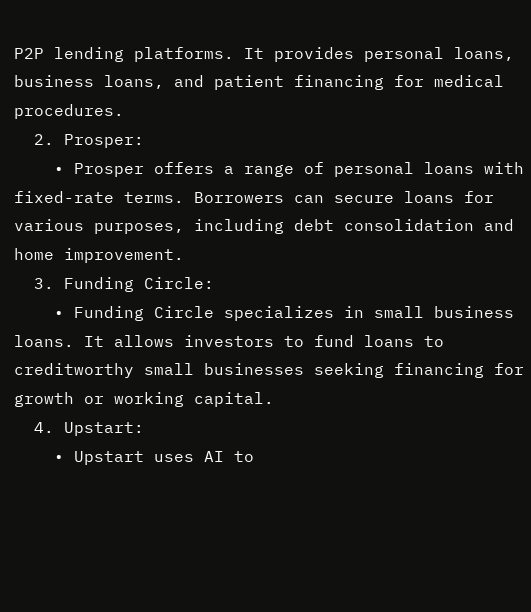P2P lending platforms. It provides personal loans, business loans, and patient financing for medical procedures.
  2. Prosper:
    • Prosper offers a range of personal loans with fixed-rate terms. Borrowers can secure loans for various purposes, including debt consolidation and home improvement.
  3. Funding Circle:
    • Funding Circle specializes in small business loans. It allows investors to fund loans to creditworthy small businesses seeking financing for growth or working capital.
  4. Upstart:
    • Upstart uses AI to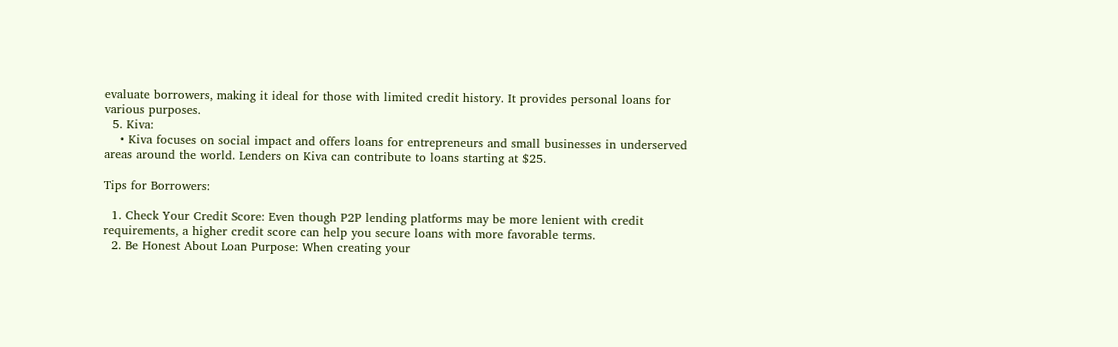evaluate borrowers, making it ideal for those with limited credit history. It provides personal loans for various purposes.
  5. Kiva:
    • Kiva focuses on social impact and offers loans for entrepreneurs and small businesses in underserved areas around the world. Lenders on Kiva can contribute to loans starting at $25.

Tips for Borrowers:

  1. Check Your Credit Score: Even though P2P lending platforms may be more lenient with credit requirements, a higher credit score can help you secure loans with more favorable terms.
  2. Be Honest About Loan Purpose: When creating your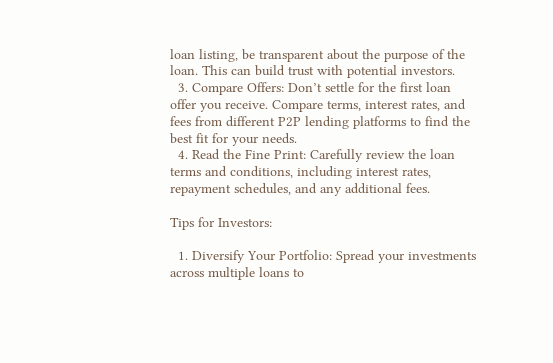loan listing, be transparent about the purpose of the loan. This can build trust with potential investors.
  3. Compare Offers: Don’t settle for the first loan offer you receive. Compare terms, interest rates, and fees from different P2P lending platforms to find the best fit for your needs.
  4. Read the Fine Print: Carefully review the loan terms and conditions, including interest rates, repayment schedules, and any additional fees.

Tips for Investors:

  1. Diversify Your Portfolio: Spread your investments across multiple loans to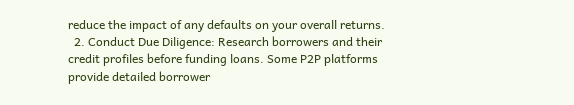reduce the impact of any defaults on your overall returns.
  2. Conduct Due Diligence: Research borrowers and their credit profiles before funding loans. Some P2P platforms provide detailed borrower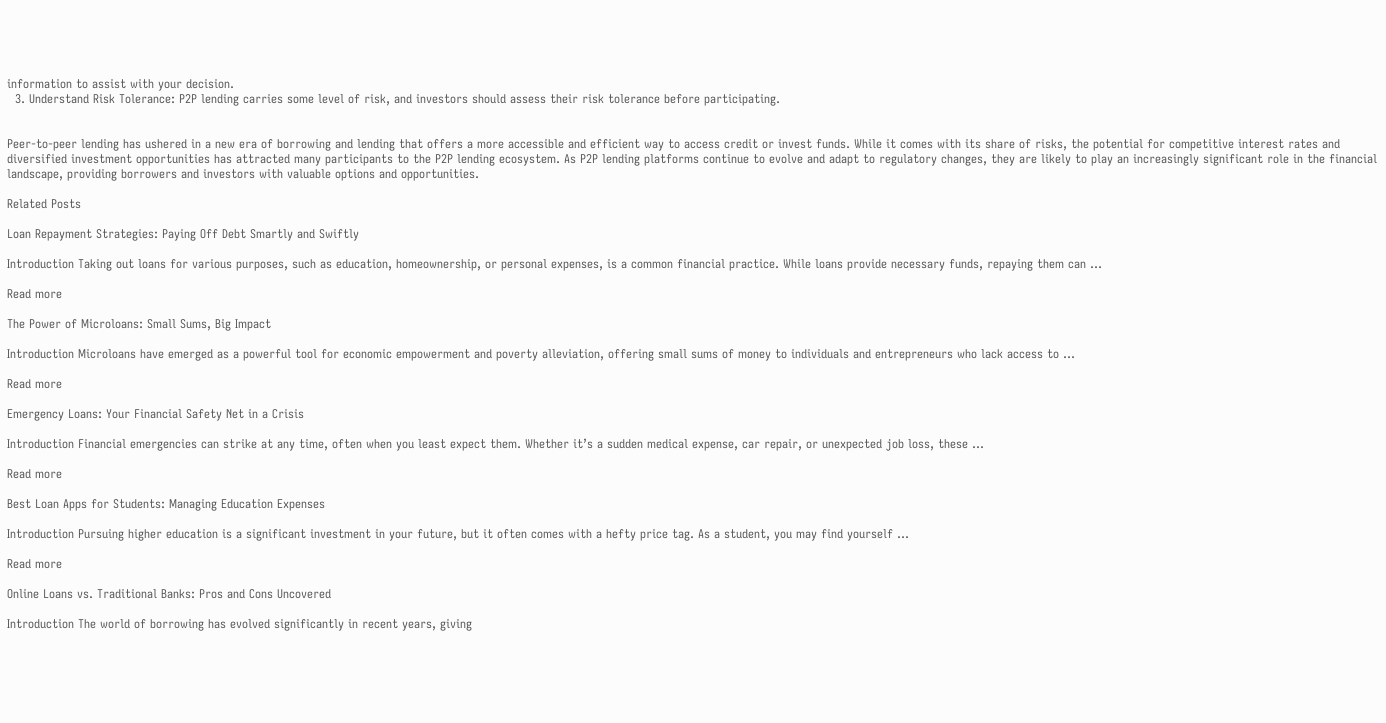information to assist with your decision.
  3. Understand Risk Tolerance: P2P lending carries some level of risk, and investors should assess their risk tolerance before participating.


Peer-to-peer lending has ushered in a new era of borrowing and lending that offers a more accessible and efficient way to access credit or invest funds. While it comes with its share of risks, the potential for competitive interest rates and diversified investment opportunities has attracted many participants to the P2P lending ecosystem. As P2P lending platforms continue to evolve and adapt to regulatory changes, they are likely to play an increasingly significant role in the financial landscape, providing borrowers and investors with valuable options and opportunities.

Related Posts

Loan Repayment Strategies: Paying Off Debt Smartly and Swiftly

Introduction Taking out loans for various purposes, such as education, homeownership, or personal expenses, is a common financial practice. While loans provide necessary funds, repaying them can …

Read more

The Power of Microloans: Small Sums, Big Impact

Introduction Microloans have emerged as a powerful tool for economic empowerment and poverty alleviation, offering small sums of money to individuals and entrepreneurs who lack access to …

Read more

Emergency Loans: Your Financial Safety Net in a Crisis

Introduction Financial emergencies can strike at any time, often when you least expect them. Whether it’s a sudden medical expense, car repair, or unexpected job loss, these …

Read more

Best Loan Apps for Students: Managing Education Expenses

Introduction Pursuing higher education is a significant investment in your future, but it often comes with a hefty price tag. As a student, you may find yourself …

Read more

Online Loans vs. Traditional Banks: Pros and Cons Uncovered

Introduction The world of borrowing has evolved significantly in recent years, giving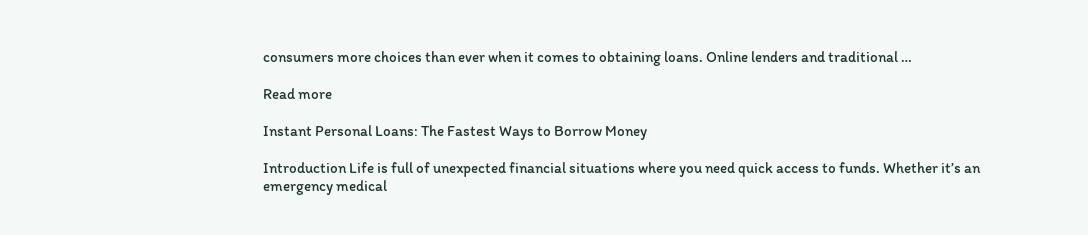consumers more choices than ever when it comes to obtaining loans. Online lenders and traditional …

Read more

Instant Personal Loans: The Fastest Ways to Borrow Money

Introduction Life is full of unexpected financial situations where you need quick access to funds. Whether it’s an emergency medical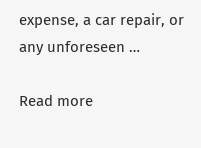expense, a car repair, or any unforeseen …

Read more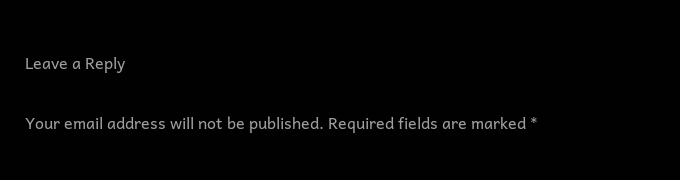Leave a Reply

Your email address will not be published. Required fields are marked *